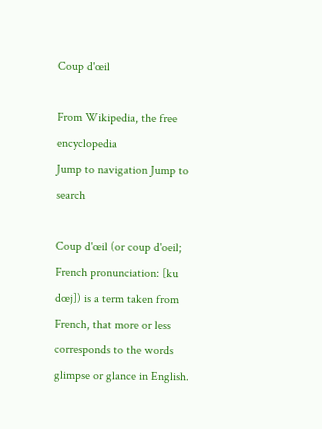Coup d'œil

From Wikipedia, the free encyclopedia
Jump to navigation Jump to search

Coup d'œil (or coup d'oeil; French pronunciation: [ku dœj]) is a term taken from French, that more or less corresponds to the words glimpse or glance in English.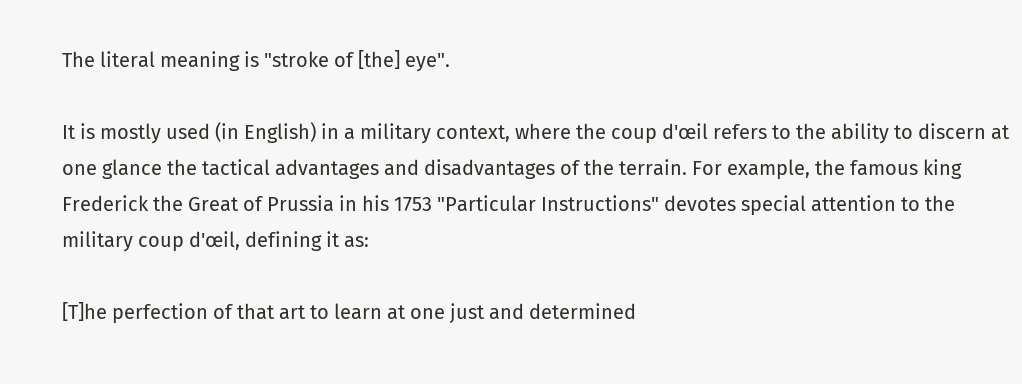The literal meaning is "stroke of [the] eye".

It is mostly used (in English) in a military context, where the coup d'œil refers to the ability to discern at one glance the tactical advantages and disadvantages of the terrain. For example, the famous king Frederick the Great of Prussia in his 1753 "Particular Instructions" devotes special attention to the military coup d'œil, defining it as:

[T]he perfection of that art to learn at one just and determined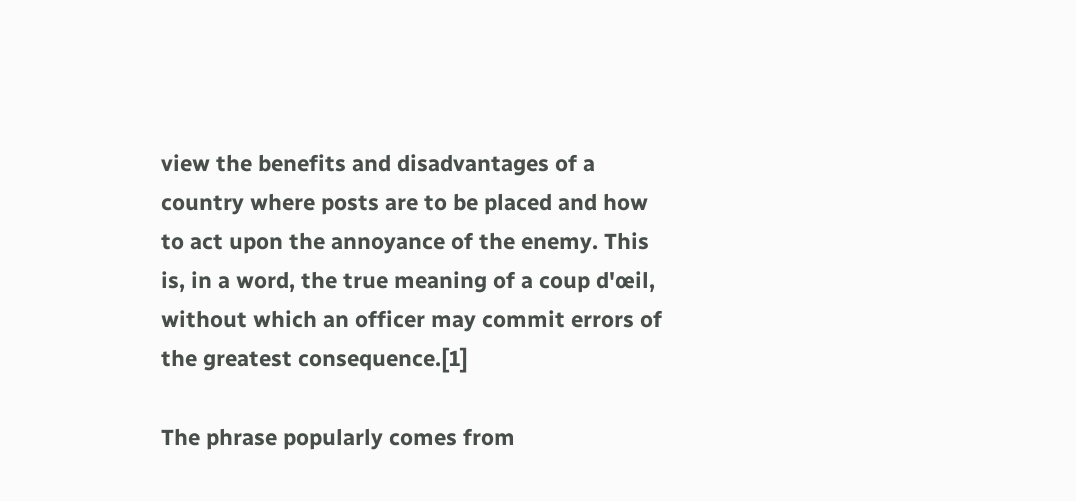view the benefits and disadvantages of a country where posts are to be placed and how to act upon the annoyance of the enemy. This is, in a word, the true meaning of a coup d'œil, without which an officer may commit errors of the greatest consequence.[1]

The phrase popularly comes from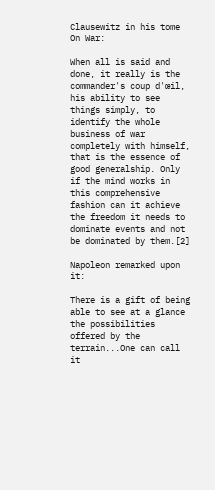Clausewitz in his tome On War:

When all is said and done, it really is the commander's coup d'œil, his ability to see things simply, to identify the whole business of war completely with himself, that is the essence of good generalship. Only if the mind works in this comprehensive fashion can it achieve the freedom it needs to dominate events and not be dominated by them.[2]

Napoleon remarked upon it:

There is a gift of being able to see at a glance the possibilities offered by the terrain...One can call it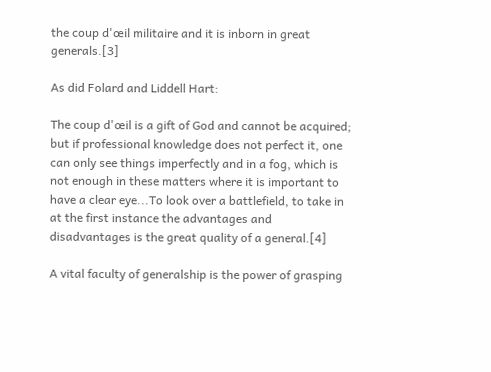the coup d'œil militaire and it is inborn in great generals.[3]

As did Folard and Liddell Hart:

The coup d'œil is a gift of God and cannot be acquired; but if professional knowledge does not perfect it, one can only see things imperfectly and in a fog, which is not enough in these matters where it is important to have a clear eye...To look over a battlefield, to take in at the first instance the advantages and disadvantages is the great quality of a general.[4]

A vital faculty of generalship is the power of grasping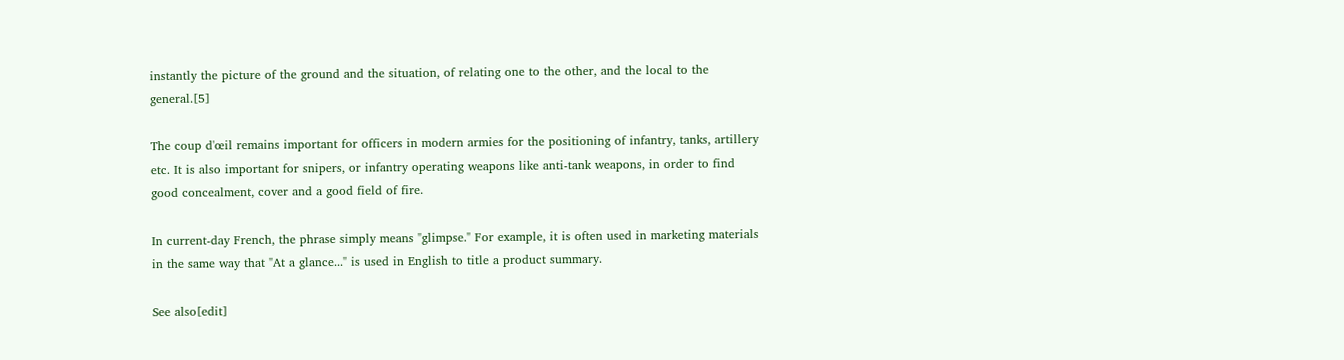instantly the picture of the ground and the situation, of relating one to the other, and the local to the general.[5]

The coup d'œil remains important for officers in modern armies for the positioning of infantry, tanks, artillery etc. It is also important for snipers, or infantry operating weapons like anti-tank weapons, in order to find good concealment, cover and a good field of fire.

In current-day French, the phrase simply means "glimpse." For example, it is often used in marketing materials in the same way that "At a glance..." is used in English to title a product summary.

See also[edit]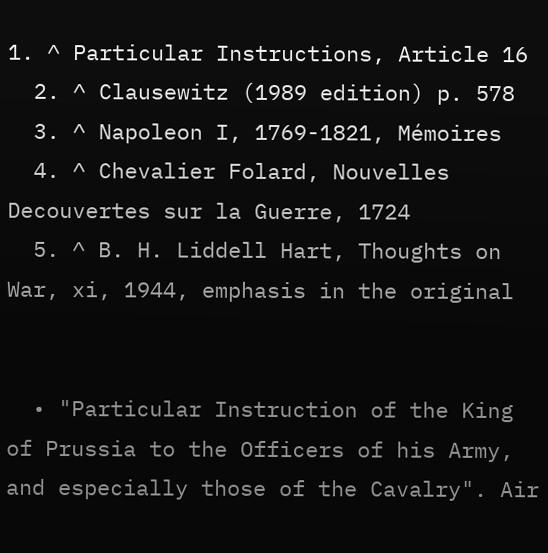1. ^ Particular Instructions, Article 16
  2. ^ Clausewitz (1989 edition) p. 578
  3. ^ Napoleon I, 1769-1821, Mémoires
  4. ^ Chevalier Folard, Nouvelles Decouvertes sur la Guerre, 1724
  5. ^ B. H. Liddell Hart, Thoughts on War, xi, 1944, emphasis in the original


  • "Particular Instruction of the King of Prussia to the Officers of his Army, and especially those of the Cavalry". Air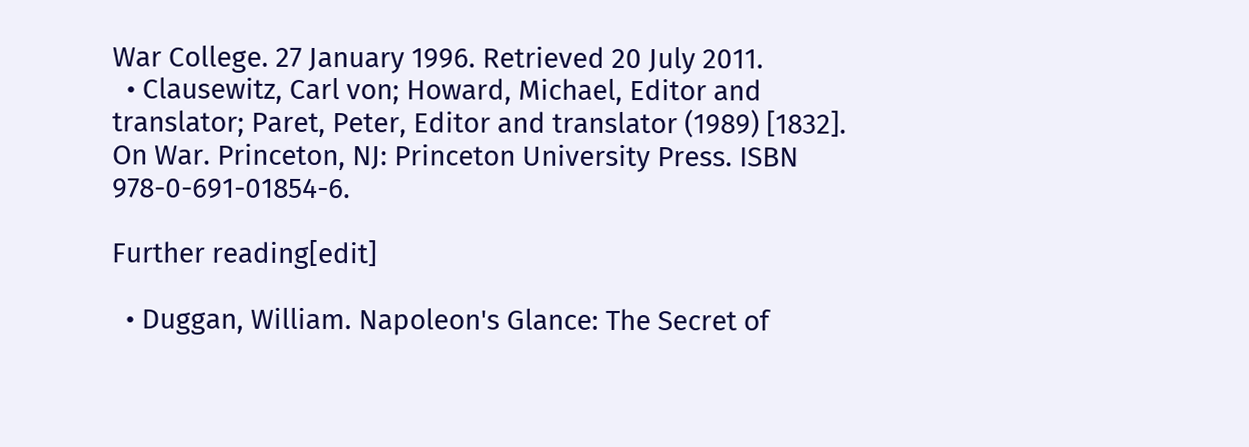War College. 27 January 1996. Retrieved 20 July 2011.
  • Clausewitz, Carl von; Howard, Michael, Editor and translator; Paret, Peter, Editor and translator (1989) [1832]. On War. Princeton, NJ: Princeton University Press. ISBN 978-0-691-01854-6.

Further reading[edit]

  • Duggan, William. Napoleon's Glance: The Secret of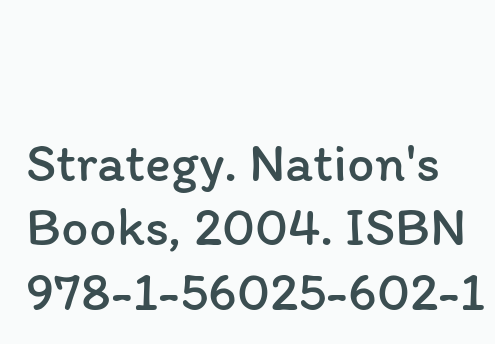Strategy. Nation's Books, 2004. ISBN 978-1-56025-602-1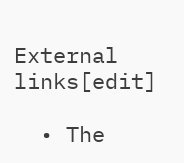External links[edit]

  • The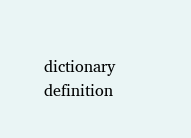dictionary definition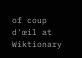of coup d'œil at Wiktionary